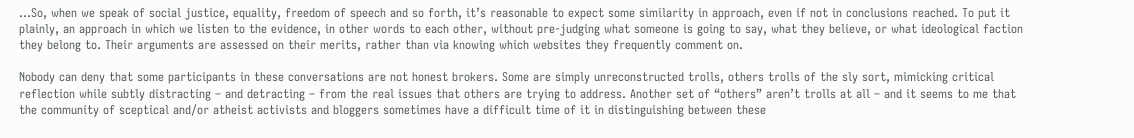…So, when we speak of social justice, equality, freedom of speech and so forth, it’s reasonable to expect some similarity in approach, even if not in conclusions reached. To put it plainly, an approach in which we listen to the evidence, in other words to each other, without pre-judging what someone is going to say, what they believe, or what ideological faction they belong to. Their arguments are assessed on their merits, rather than via knowing which websites they frequently comment on.

Nobody can deny that some participants in these conversations are not honest brokers. Some are simply unreconstructed trolls, others trolls of the sly sort, mimicking critical reflection while subtly distracting – and detracting – from the real issues that others are trying to address. Another set of “others” aren’t trolls at all – and it seems to me that the community of sceptical and/or atheist activists and bloggers sometimes have a difficult time of it in distinguishing between these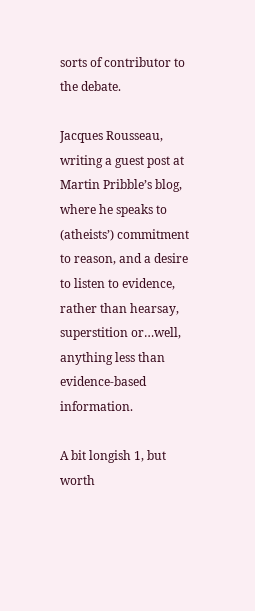sorts of contributor to the debate.

Jacques Rousseau, writing a guest post at Martin Pribble’s blog, where he speaks to (atheists’) commitment to reason, and a desire to listen to evidence, rather than hearsay, superstition or…well, anything less than evidence-based information.

A bit longish 1, but worth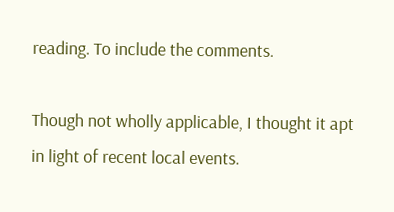reading. To include the comments.

Though not wholly applicable, I thought it apt in light of recent local events.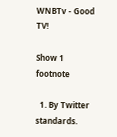WNBTv - Good TV!

Show 1 footnote

  1. By Twitter standards.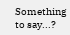Something to say...?